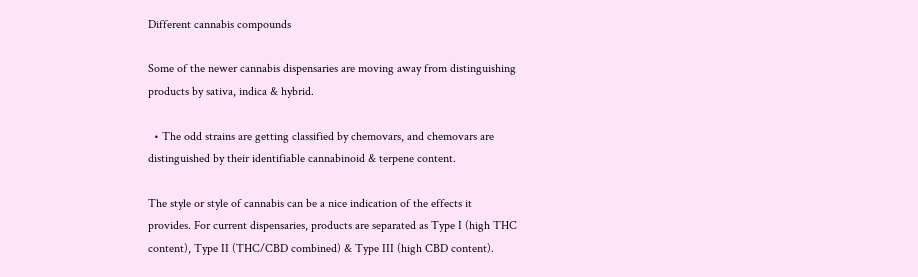Different cannabis compounds

Some of the newer cannabis dispensaries are moving away from distinguishing products by sativa, indica & hybrid.

  • The odd strains are getting classified by chemovars, and chemovars are distinguished by their identifiable cannabinoid & terpene content.

The style or style of cannabis can be a nice indication of the effects it provides. For current dispensaries, products are separated as Type I (high THC content), Type II (THC/CBD combined) & Type III (high CBD content).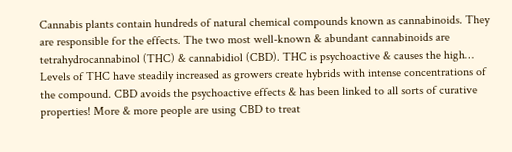Cannabis plants contain hundreds of natural chemical compounds known as cannabinoids. They are responsible for the effects. The two most well-known & abundant cannabinoids are tetrahydrocannabinol (THC) & cannabidiol (CBD). THC is psychoactive & causes the high… Levels of THC have steadily increased as growers create hybrids with intense concentrations of the compound. CBD avoids the psychoactive effects & has been linked to all sorts of curative properties! More & more people are using CBD to treat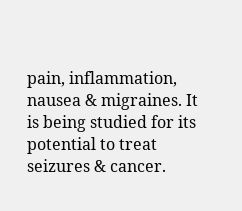pain, inflammation, nausea & migraines. It is being studied for its potential to treat seizures & cancer.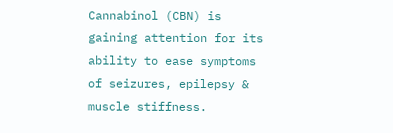Cannabinol (CBN) is gaining attention for its ability to ease symptoms of seizures, epilepsy & muscle stiffness.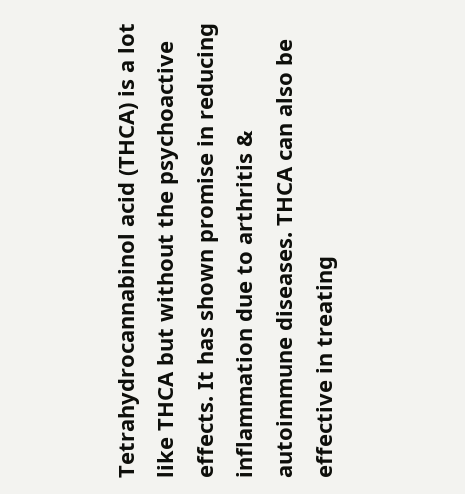Tetrahydrocannabinol acid (THCA) is a lot like THCA but without the psychoactive effects. It has shown promise in reducing inflammation due to arthritis & autoimmune diseases. THCA can also be effective in treating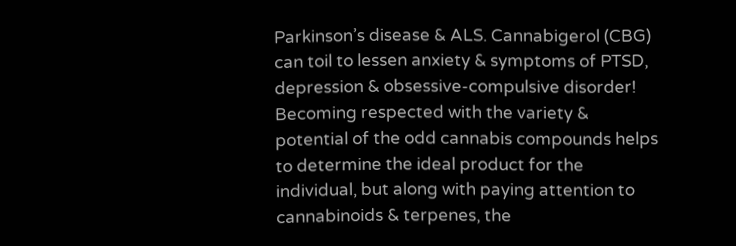Parkinson’s disease & ALS. Cannabigerol (CBG) can toil to lessen anxiety & symptoms of PTSD, depression & obsessive-compulsive disorder! Becoming respected with the variety & potential of the odd cannabis compounds helps to determine the ideal product for the individual, but along with paying attention to cannabinoids & terpenes, the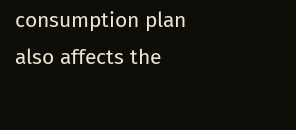consumption plan also affects the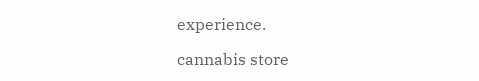experience.

cannabis store